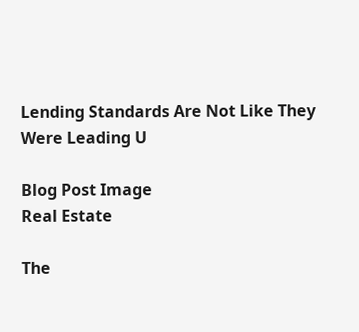Lending Standards Are Not Like They Were Leading U

Blog Post Image
Real Estate

The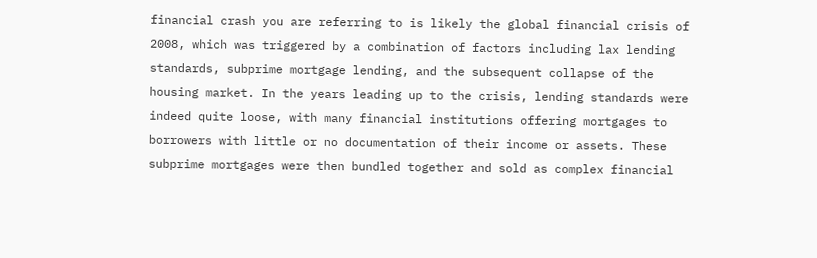financial crash you are referring to is likely the global financial crisis of 2008, which was triggered by a combination of factors including lax lending standards, subprime mortgage lending, and the subsequent collapse of the housing market. In the years leading up to the crisis, lending standards were indeed quite loose, with many financial institutions offering mortgages to borrowers with little or no documentation of their income or assets. These subprime mortgages were then bundled together and sold as complex financial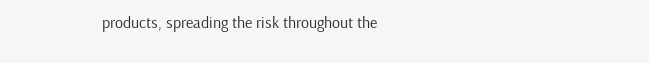products, spreading the risk throughout the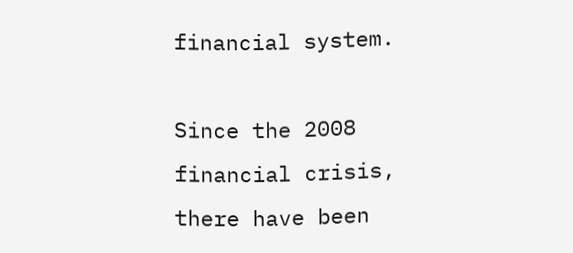financial system.

Since the 2008 financial crisis, there have been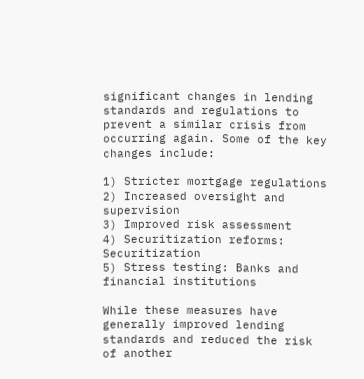significant changes in lending standards and regulations to prevent a similar crisis from occurring again. Some of the key changes include:

1) Stricter mortgage regulations
2) Increased oversight and supervision
3) Improved risk assessment
4) Securitization reforms: Securitization
5) Stress testing: Banks and financial institutions

While these measures have generally improved lending standards and reduced the risk of another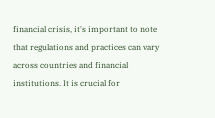financial crisis, it's important to note that regulations and practices can vary across countries and financial institutions. It is crucial for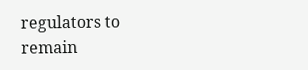regulators to remain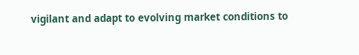vigilant and adapt to evolving market conditions to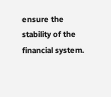ensure the stability of the financial system.